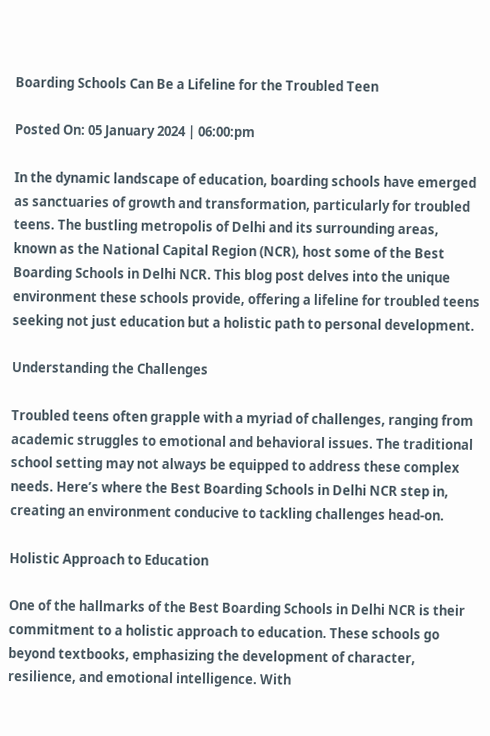Boarding Schools Can Be a Lifeline for the Troubled Teen

Posted On: 05 January 2024 | 06:00:pm

In the dynamic landscape of education, boarding schools have emerged as sanctuaries of growth and transformation, particularly for troubled teens. The bustling metropolis of Delhi and its surrounding areas, known as the National Capital Region (NCR), host some of the Best Boarding Schools in Delhi NCR. This blog post delves into the unique environment these schools provide, offering a lifeline for troubled teens seeking not just education but a holistic path to personal development.

Understanding the Challenges

Troubled teens often grapple with a myriad of challenges, ranging from academic struggles to emotional and behavioral issues. The traditional school setting may not always be equipped to address these complex needs. Here’s where the Best Boarding Schools in Delhi NCR step in, creating an environment conducive to tackling challenges head-on.

Holistic Approach to Education

One of the hallmarks of the Best Boarding Schools in Delhi NCR is their commitment to a holistic approach to education. These schools go beyond textbooks, emphasizing the development of character, resilience, and emotional intelligence. With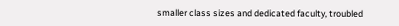smaller class sizes and dedicated faculty, troubled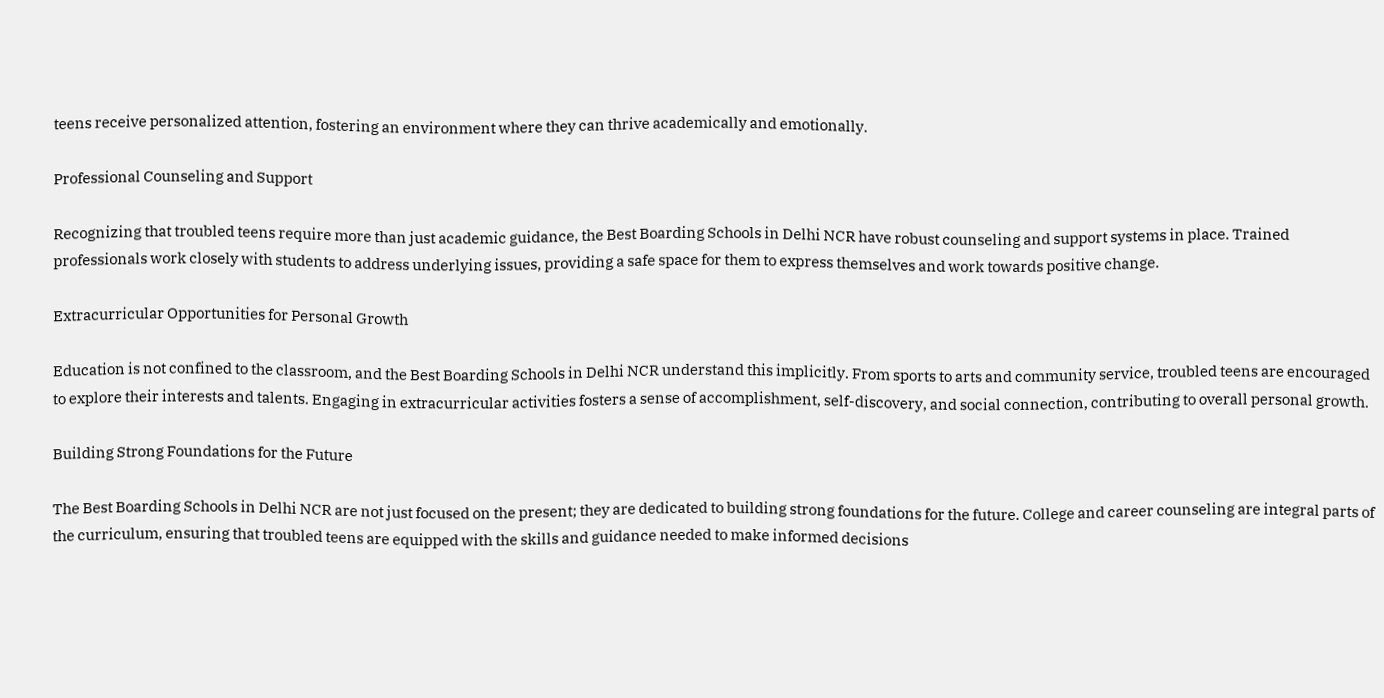teens receive personalized attention, fostering an environment where they can thrive academically and emotionally.

Professional Counseling and Support

Recognizing that troubled teens require more than just academic guidance, the Best Boarding Schools in Delhi NCR have robust counseling and support systems in place. Trained professionals work closely with students to address underlying issues, providing a safe space for them to express themselves and work towards positive change.

Extracurricular Opportunities for Personal Growth

Education is not confined to the classroom, and the Best Boarding Schools in Delhi NCR understand this implicitly. From sports to arts and community service, troubled teens are encouraged to explore their interests and talents. Engaging in extracurricular activities fosters a sense of accomplishment, self-discovery, and social connection, contributing to overall personal growth.

Building Strong Foundations for the Future

The Best Boarding Schools in Delhi NCR are not just focused on the present; they are dedicated to building strong foundations for the future. College and career counseling are integral parts of the curriculum, ensuring that troubled teens are equipped with the skills and guidance needed to make informed decisions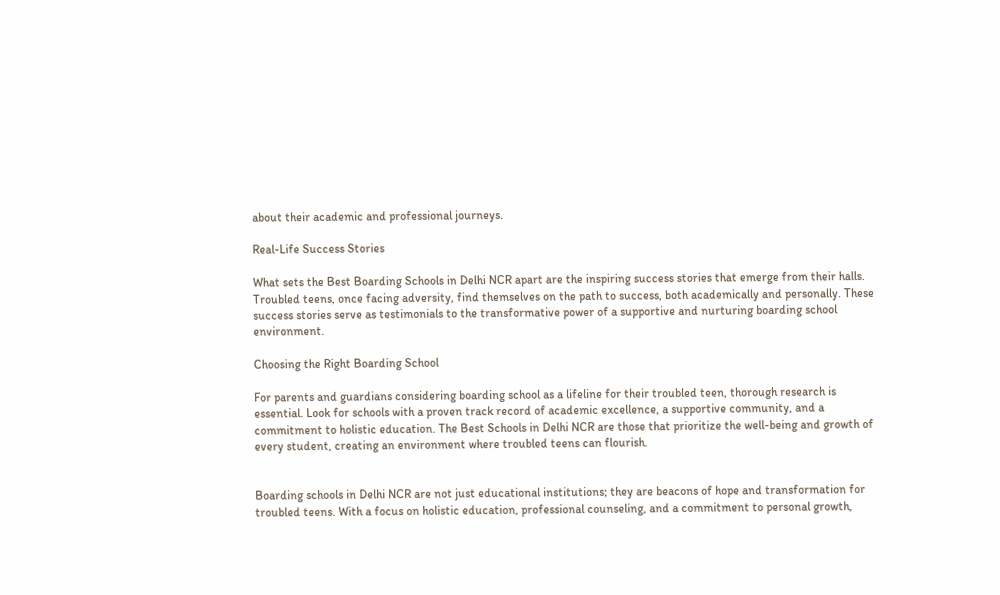about their academic and professional journeys.

Real-Life Success Stories

What sets the Best Boarding Schools in Delhi NCR apart are the inspiring success stories that emerge from their halls. Troubled teens, once facing adversity, find themselves on the path to success, both academically and personally. These success stories serve as testimonials to the transformative power of a supportive and nurturing boarding school environment.

Choosing the Right Boarding School

For parents and guardians considering boarding school as a lifeline for their troubled teen, thorough research is essential. Look for schools with a proven track record of academic excellence, a supportive community, and a commitment to holistic education. The Best Schools in Delhi NCR are those that prioritize the well-being and growth of every student, creating an environment where troubled teens can flourish.


Boarding schools in Delhi NCR are not just educational institutions; they are beacons of hope and transformation for troubled teens. With a focus on holistic education, professional counseling, and a commitment to personal growth,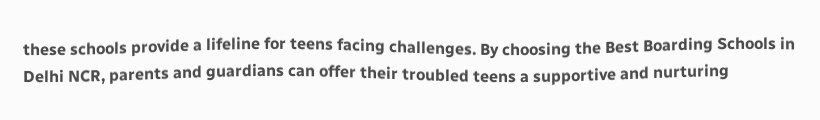these schools provide a lifeline for teens facing challenges. By choosing the Best Boarding Schools in Delhi NCR, parents and guardians can offer their troubled teens a supportive and nurturing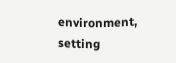environment, setting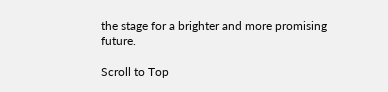the stage for a brighter and more promising future.

Scroll to Top